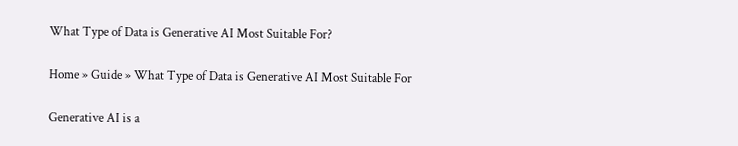What Type of Data is Generative AI Most Suitable For?

Home » Guide » What Type of Data is Generative AI Most Suitable For

Generative AI is a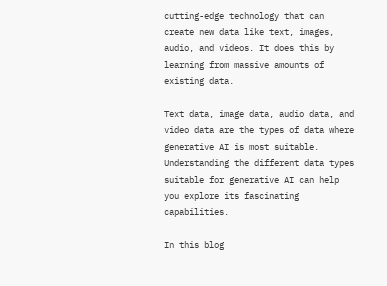cutting-edge technology that can create new data like text, images, audio, and videos. It does this by learning from massive amounts of existing data.

Text data, image data, audio data, and video data are the types of data where generative AI is most suitable. Understanding the different data types suitable for generative AI can help you explore its fascinating capabilities.

In this blog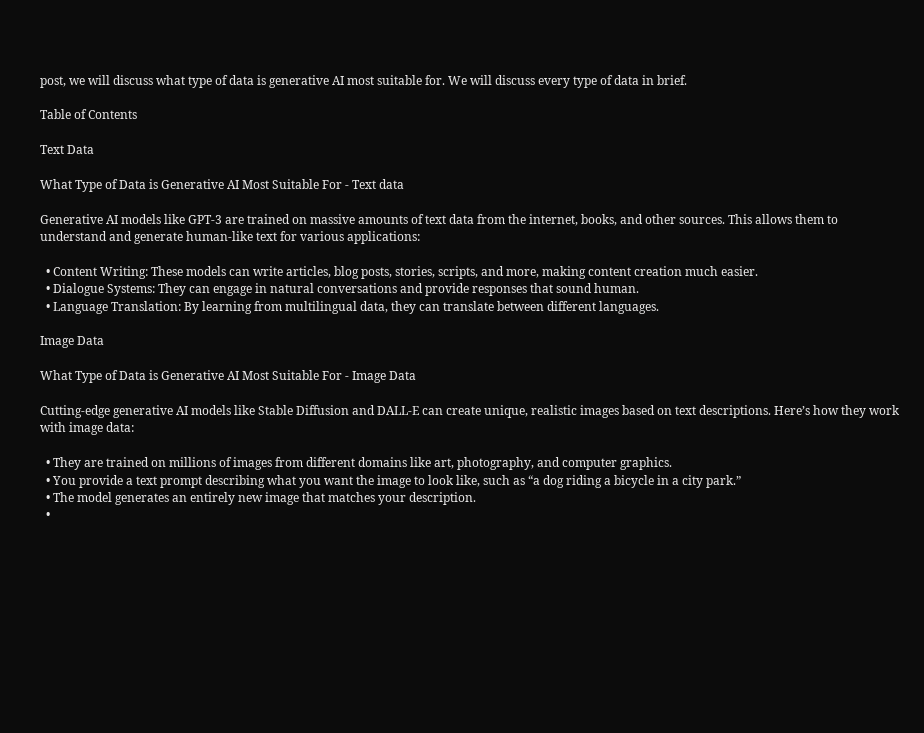post, we will discuss what type of data is generative AI most suitable for. We will discuss every type of data in brief.

Table of Contents

Text Data

What Type of Data is Generative AI Most Suitable For - Text data

Generative AI models like GPT-3 are trained on massive amounts of text data from the internet, books, and other sources. This allows them to understand and generate human-like text for various applications:

  • Content Writing: These models can write articles, blog posts, stories, scripts, and more, making content creation much easier.
  • Dialogue Systems: They can engage in natural conversations and provide responses that sound human.
  • Language Translation: By learning from multilingual data, they can translate between different languages.

Image Data

What Type of Data is Generative AI Most Suitable For - Image Data

Cutting-edge generative AI models like Stable Diffusion and DALL-E can create unique, realistic images based on text descriptions. Here’s how they work with image data:

  • They are trained on millions of images from different domains like art, photography, and computer graphics.
  • You provide a text prompt describing what you want the image to look like, such as “a dog riding a bicycle in a city park.”
  • The model generates an entirely new image that matches your description.
  •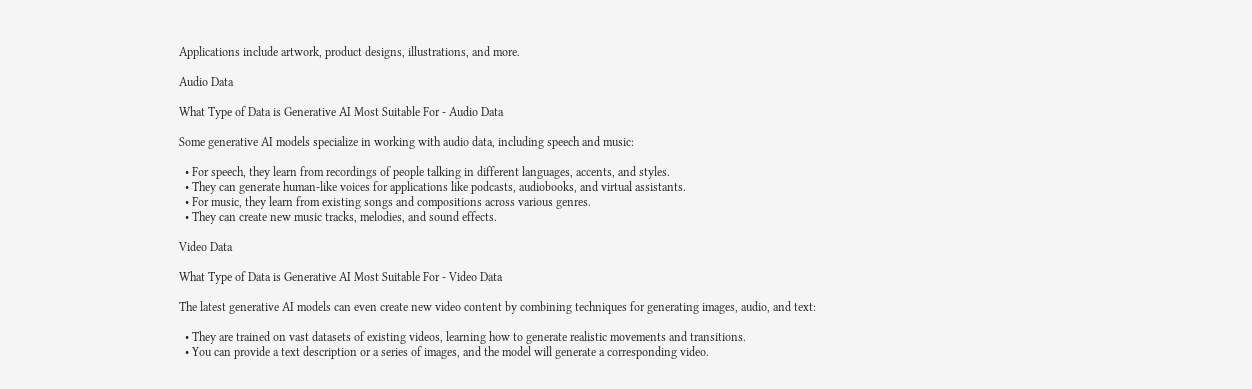Applications include artwork, product designs, illustrations, and more.

Audio Data

What Type of Data is Generative AI Most Suitable For - Audio Data

Some generative AI models specialize in working with audio data, including speech and music:

  • For speech, they learn from recordings of people talking in different languages, accents, and styles.
  • They can generate human-like voices for applications like podcasts, audiobooks, and virtual assistants.
  • For music, they learn from existing songs and compositions across various genres.
  • They can create new music tracks, melodies, and sound effects.

Video Data

What Type of Data is Generative AI Most Suitable For - Video Data

The latest generative AI models can even create new video content by combining techniques for generating images, audio, and text:

  • They are trained on vast datasets of existing videos, learning how to generate realistic movements and transitions.
  • You can provide a text description or a series of images, and the model will generate a corresponding video.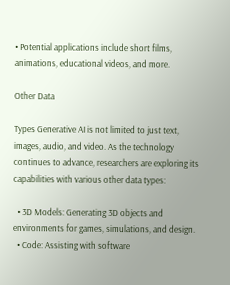• Potential applications include short films, animations, educational videos, and more.

Other Data

Types Generative AI is not limited to just text, images, audio, and video. As the technology continues to advance, researchers are exploring its capabilities with various other data types:

  • 3D Models: Generating 3D objects and environments for games, simulations, and design.
  • Code: Assisting with software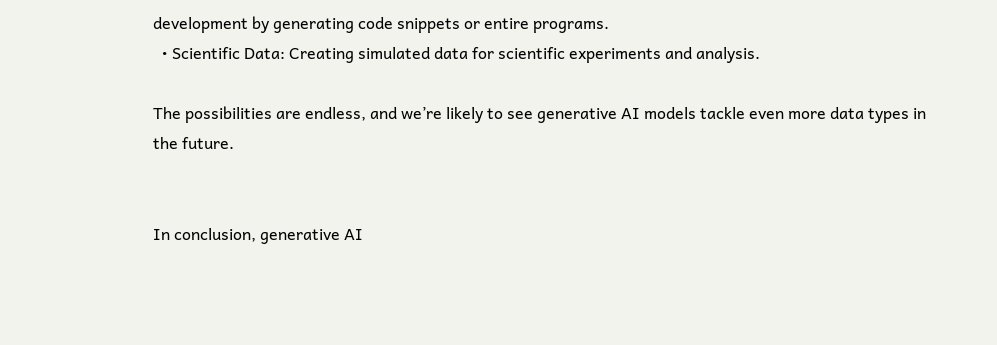development by generating code snippets or entire programs.
  • Scientific Data: Creating simulated data for scientific experiments and analysis.

The possibilities are endless, and we’re likely to see generative AI models tackle even more data types in the future.


In conclusion, generative AI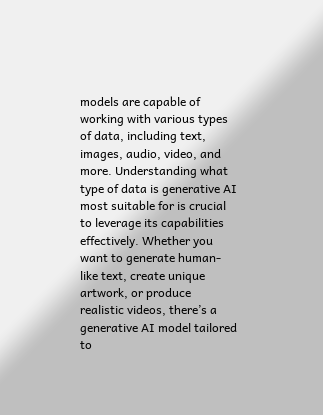models are capable of working with various types of data, including text, images, audio, video, and more. Understanding what type of data is generative AI most suitable for is crucial to leverage its capabilities effectively. Whether you want to generate human-like text, create unique artwork, or produce realistic videos, there’s a generative AI model tailored to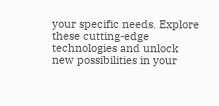your specific needs. Explore these cutting-edge technologies and unlock new possibilities in your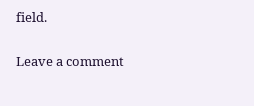field.

Leave a comment